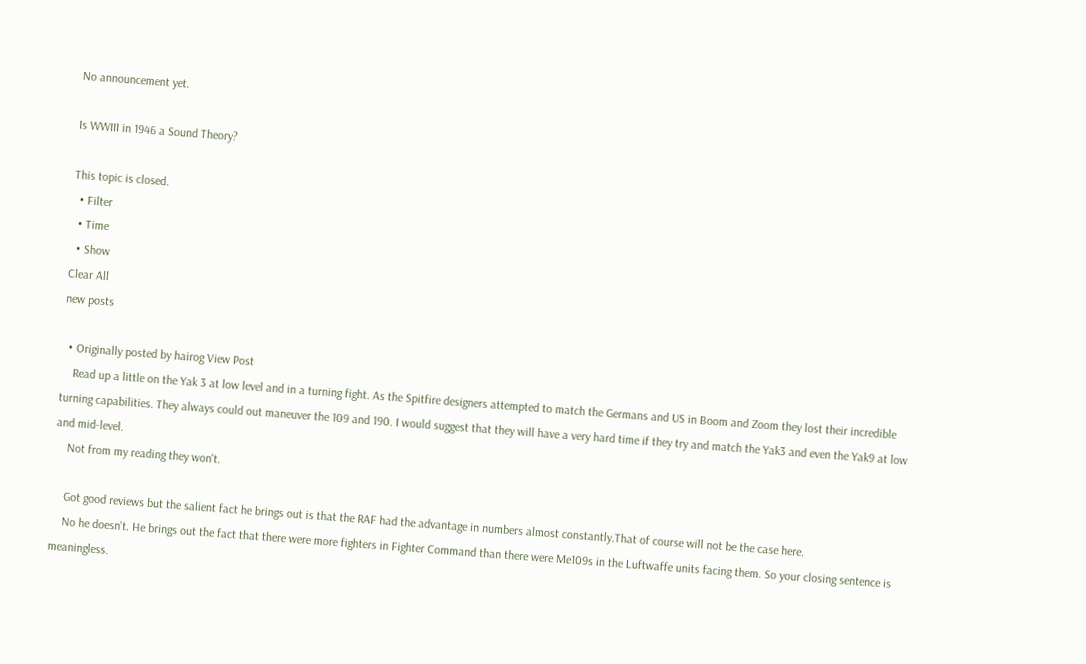No announcement yet.

Is WWIII in 1946 a Sound Theory?

This topic is closed.
  • Filter
  • Time
  • Show
Clear All
new posts

  • Originally posted by hairog View Post
    Read up a little on the Yak 3 at low level and in a turning fight. As the Spitfire designers attempted to match the Germans and US in Boom and Zoom they lost their incredible turning capabilities. They always could out maneuver the 109 and 190. I would suggest that they will have a very hard time if they try and match the Yak3 and even the Yak9 at low and mid-level.
    Not from my reading they won't.

    Got good reviews but the salient fact he brings out is that the RAF had the advantage in numbers almost constantly.That of course will not be the case here.
    No he doesn't. He brings out the fact that there were more fighters in Fighter Command than there were Me109s in the Luftwaffe units facing them. So your closing sentence is meaningless.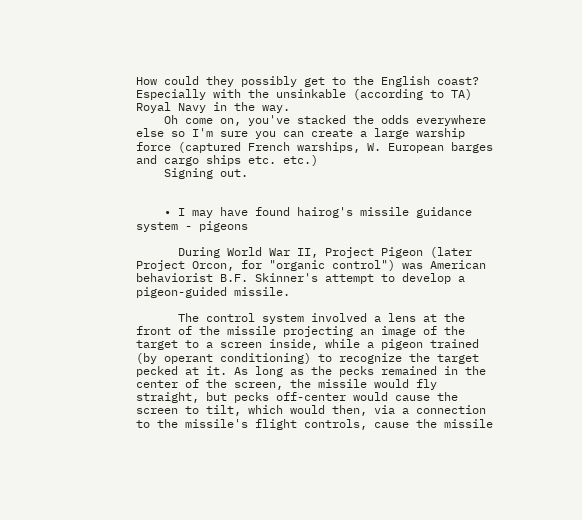How could they possibly get to the English coast? Especially with the unsinkable (according to TA) Royal Navy in the way.
    Oh come on, you've stacked the odds everywhere else so I'm sure you can create a large warship force (captured French warships, W. European barges and cargo ships etc. etc.)
    Signing out.


    • I may have found hairog's missile guidance system - pigeons

      During World War II, Project Pigeon (later Project Orcon, for "organic control") was American behaviorist B.F. Skinner's attempt to develop a pigeon-guided missile.

      The control system involved a lens at the front of the missile projecting an image of the target to a screen inside, while a pigeon trained (by operant conditioning) to recognize the target pecked at it. As long as the pecks remained in the center of the screen, the missile would fly straight, but pecks off-center would cause the screen to tilt, which would then, via a connection to the missile's flight controls, cause the missile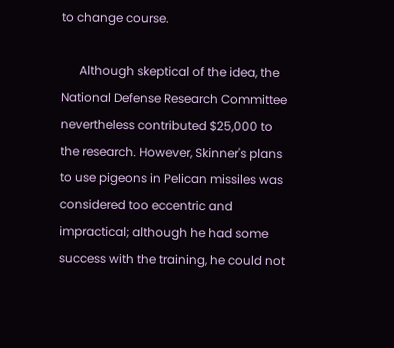to change course.

      Although skeptical of the idea, the National Defense Research Committee nevertheless contributed $25,000 to the research. However, Skinner's plans to use pigeons in Pelican missiles was considered too eccentric and impractical; although he had some success with the training, he could not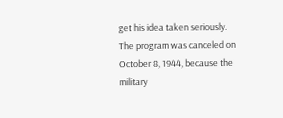get his idea taken seriously. The program was canceled on October 8, 1944, because the military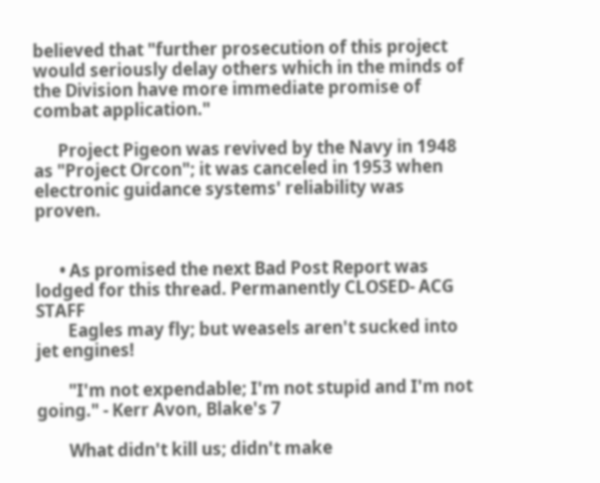believed that "further prosecution of this project would seriously delay others which in the minds of the Division have more immediate promise of combat application."

      Project Pigeon was revived by the Navy in 1948 as "Project Orcon"; it was canceled in 1953 when electronic guidance systems' reliability was proven.


      • As promised the next Bad Post Report was lodged for this thread. Permanently CLOSED- ACG STAFF
        Eagles may fly; but weasels aren't sucked into jet engines!

        "I'm not expendable; I'm not stupid and I'm not going." - Kerr Avon, Blake's 7

        What didn't kill us; didn't make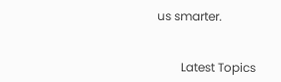us smarter.


        Latest Topics